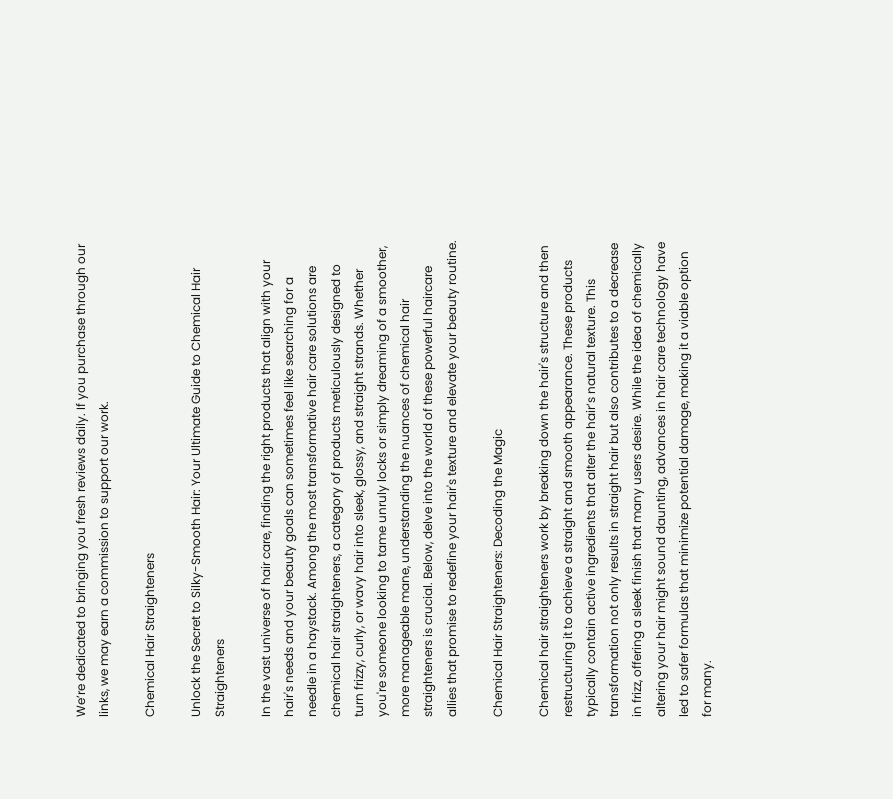We’re dedicated to bringing you fresh reviews daily. If you purchase through our links, we may earn a commission to support our work.

Chemical Hair Straighteners

Unlock the Secret to Silky-Smooth Hair: Your Ultimate Guide to Chemical Hair Straighteners

In the vast universe of hair care, finding the right products that align with your hair's needs and your beauty goals can sometimes feel like searching for a needle in a haystack. Among the most transformative hair care solutions are chemical hair straighteners, a category of products meticulously designed to turn frizzy, curly, or wavy hair into sleek, glossy, and straight strands. Whether you're someone looking to tame unruly locks or simply dreaming of a smoother, more manageable mane, understanding the nuances of chemical hair straighteners is crucial. Below, delve into the world of these powerful haircare allies that promise to redefine your hair's texture and elevate your beauty routine.

Chemical Hair Straighteners: Decoding the Magic

Chemical hair straighteners work by breaking down the hair's structure and then restructuring it to achieve a straight and smooth appearance. These products typically contain active ingredients that alter the hair’s natural texture. This transformation not only results in straight hair but also contributes to a decrease in frizz, offering a sleek finish that many users desire. While the idea of chemically altering your hair might sound daunting, advances in hair care technology have led to safer formulas that minimize potential damage, making it a viable option for many.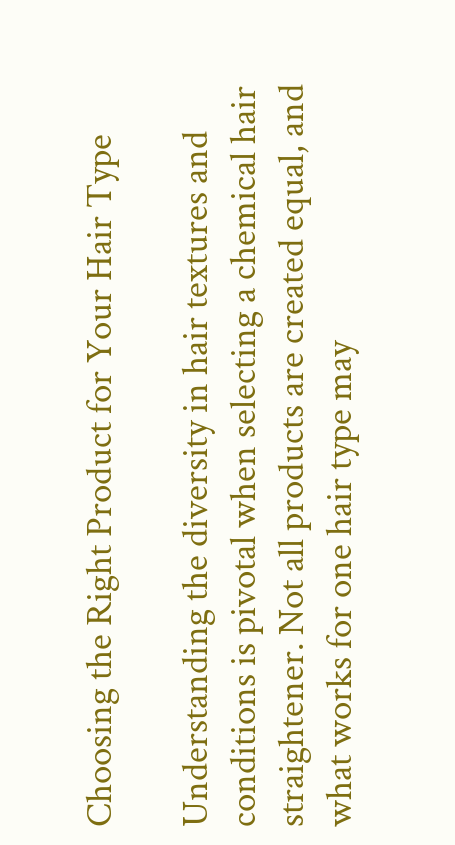Choosing the Right Product for Your Hair Type

Understanding the diversity in hair textures and conditions is pivotal when selecting a chemical hair straightener. Not all products are created equal, and what works for one hair type may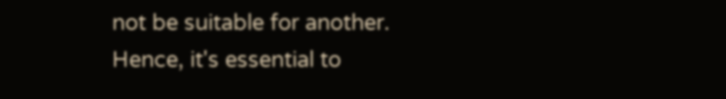not be suitable for another. Hence, it's essential to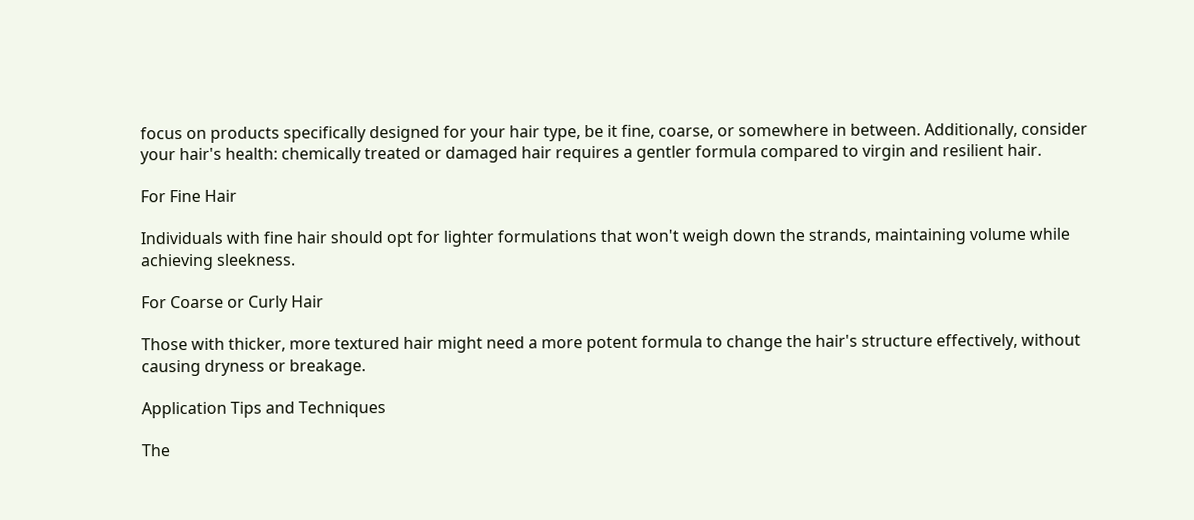focus on products specifically designed for your hair type, be it fine, coarse, or somewhere in between. Additionally, consider your hair's health: chemically treated or damaged hair requires a gentler formula compared to virgin and resilient hair.

For Fine Hair

Individuals with fine hair should opt for lighter formulations that won't weigh down the strands, maintaining volume while achieving sleekness.

For Coarse or Curly Hair

Those with thicker, more textured hair might need a more potent formula to change the hair's structure effectively, without causing dryness or breakage.

Application Tips and Techniques

The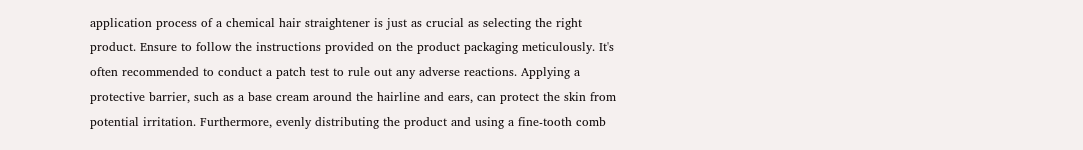application process of a chemical hair straightener is just as crucial as selecting the right product. Ensure to follow the instructions provided on the product packaging meticulously. It's often recommended to conduct a patch test to rule out any adverse reactions. Applying a protective barrier, such as a base cream around the hairline and ears, can protect the skin from potential irritation. Furthermore, evenly distributing the product and using a fine-tooth comb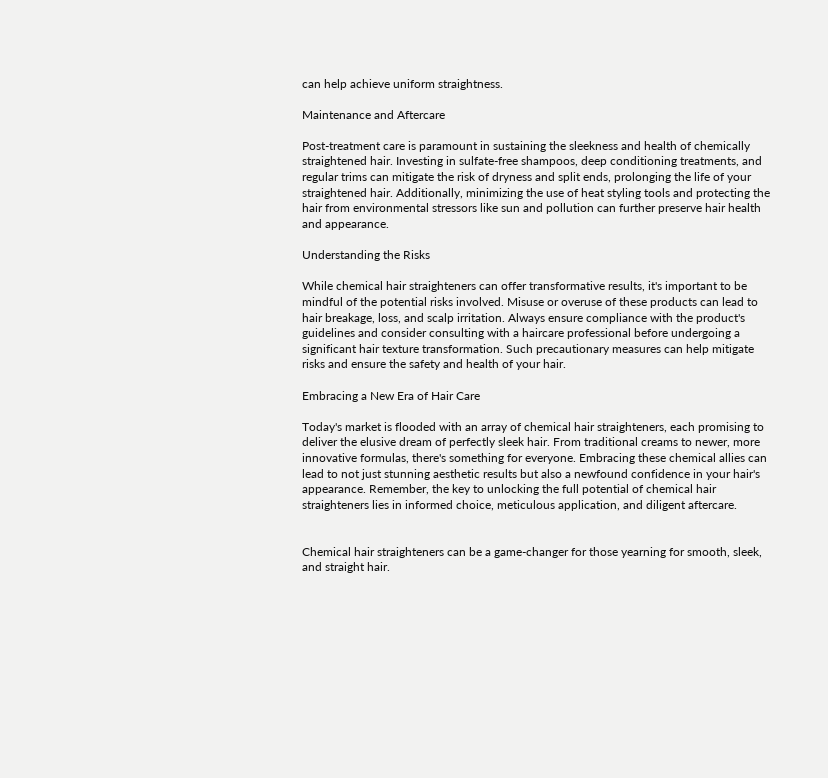can help achieve uniform straightness.

Maintenance and Aftercare

Post-treatment care is paramount in sustaining the sleekness and health of chemically straightened hair. Investing in sulfate-free shampoos, deep conditioning treatments, and regular trims can mitigate the risk of dryness and split ends, prolonging the life of your straightened hair. Additionally, minimizing the use of heat styling tools and protecting the hair from environmental stressors like sun and pollution can further preserve hair health and appearance.

Understanding the Risks

While chemical hair straighteners can offer transformative results, it's important to be mindful of the potential risks involved. Misuse or overuse of these products can lead to hair breakage, loss, and scalp irritation. Always ensure compliance with the product's guidelines and consider consulting with a haircare professional before undergoing a significant hair texture transformation. Such precautionary measures can help mitigate risks and ensure the safety and health of your hair.

Embracing a New Era of Hair Care

Today's market is flooded with an array of chemical hair straighteners, each promising to deliver the elusive dream of perfectly sleek hair. From traditional creams to newer, more innovative formulas, there's something for everyone. Embracing these chemical allies can lead to not just stunning aesthetic results but also a newfound confidence in your hair's appearance. Remember, the key to unlocking the full potential of chemical hair straighteners lies in informed choice, meticulous application, and diligent aftercare.


Chemical hair straighteners can be a game-changer for those yearning for smooth, sleek, and straight hair.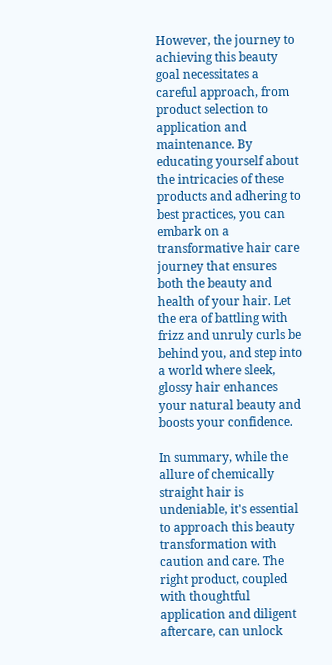However, the journey to achieving this beauty goal necessitates a careful approach, from product selection to application and maintenance. By educating yourself about the intricacies of these products and adhering to best practices, you can embark on a transformative hair care journey that ensures both the beauty and health of your hair. Let the era of battling with frizz and unruly curls be behind you, and step into a world where sleek, glossy hair enhances your natural beauty and boosts your confidence.

In summary, while the allure of chemically straight hair is undeniable, it's essential to approach this beauty transformation with caution and care. The right product, coupled with thoughtful application and diligent aftercare, can unlock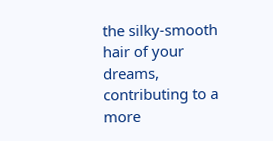the silky-smooth hair of your dreams, contributing to a more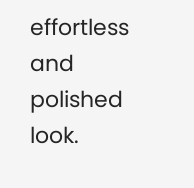effortless and polished look.